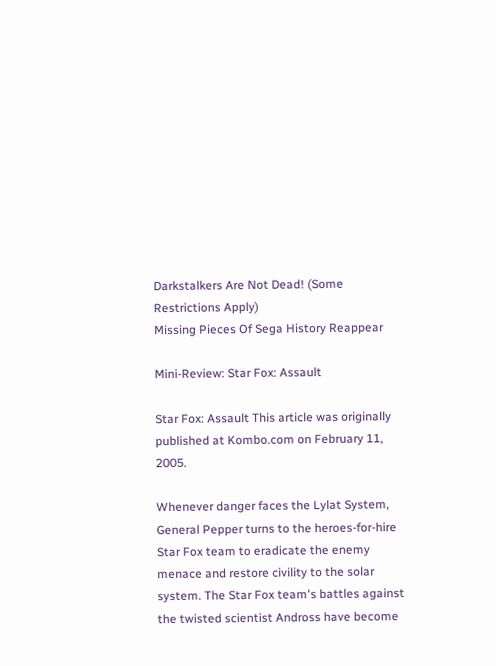Darkstalkers Are Not Dead! (Some Restrictions Apply)
Missing Pieces Of Sega History Reappear

Mini-Review: Star Fox: Assault

Star Fox: Assault This article was originally published at Kombo.com on February 11, 2005.

Whenever danger faces the Lylat System, General Pepper turns to the heroes-for-hire Star Fox team to eradicate the enemy menace and restore civility to the solar system. The Star Fox team's battles against the twisted scientist Andross have become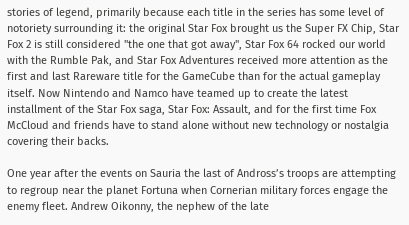stories of legend, primarily because each title in the series has some level of notoriety surrounding it: the original Star Fox brought us the Super FX Chip, Star Fox 2 is still considered "the one that got away", Star Fox 64 rocked our world with the Rumble Pak, and Star Fox Adventures received more attention as the first and last Rareware title for the GameCube than for the actual gameplay itself. Now Nintendo and Namco have teamed up to create the latest installment of the Star Fox saga, Star Fox: Assault, and for the first time Fox McCloud and friends have to stand alone without new technology or nostalgia covering their backs.

One year after the events on Sauria the last of Andross’s troops are attempting to regroup near the planet Fortuna when Cornerian military forces engage the enemy fleet. Andrew Oikonny, the nephew of the late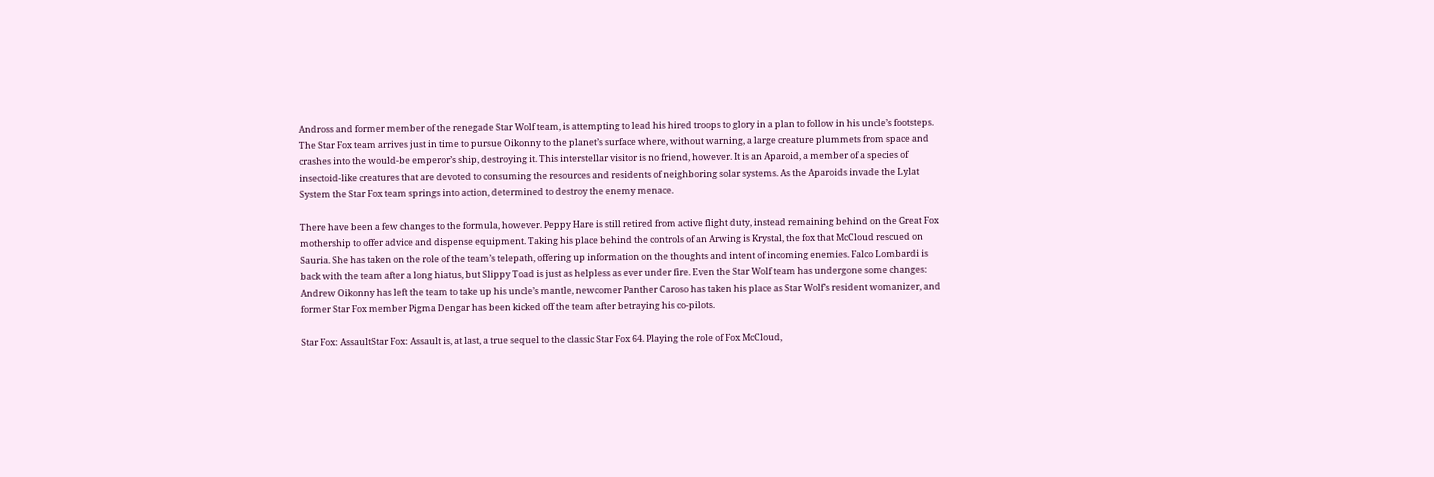Andross and former member of the renegade Star Wolf team, is attempting to lead his hired troops to glory in a plan to follow in his uncle’s footsteps. The Star Fox team arrives just in time to pursue Oikonny to the planet’s surface where, without warning, a large creature plummets from space and crashes into the would-be emperor’s ship, destroying it. This interstellar visitor is no friend, however. It is an Aparoid, a member of a species of insectoid-like creatures that are devoted to consuming the resources and residents of neighboring solar systems. As the Aparoids invade the Lylat System the Star Fox team springs into action, determined to destroy the enemy menace.

There have been a few changes to the formula, however. Peppy Hare is still retired from active flight duty, instead remaining behind on the Great Fox mothership to offer advice and dispense equipment. Taking his place behind the controls of an Arwing is Krystal, the fox that McCloud rescued on Sauria. She has taken on the role of the team’s telepath, offering up information on the thoughts and intent of incoming enemies. Falco Lombardi is back with the team after a long hiatus, but Slippy Toad is just as helpless as ever under fire. Even the Star Wolf team has undergone some changes: Andrew Oikonny has left the team to take up his uncle’s mantle, newcomer Panther Caroso has taken his place as Star Wolf’s resident womanizer, and former Star Fox member Pigma Dengar has been kicked off the team after betraying his co-pilots.

Star Fox: AssaultStar Fox: Assault is, at last, a true sequel to the classic Star Fox 64. Playing the role of Fox McCloud,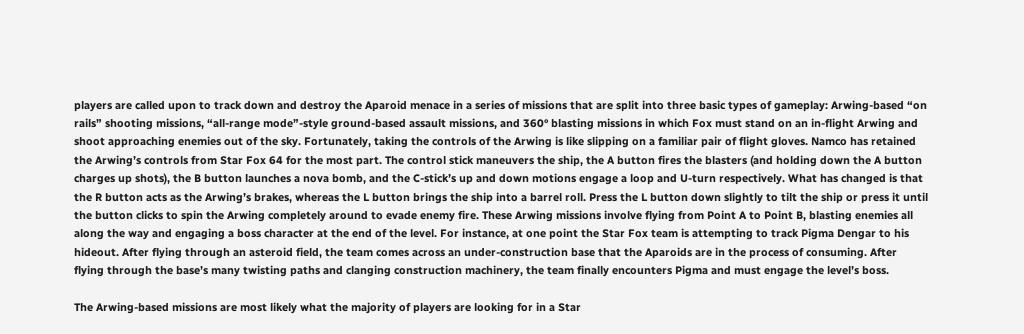players are called upon to track down and destroy the Aparoid menace in a series of missions that are split into three basic types of gameplay: Arwing-based “on rails” shooting missions, “all-range mode”-style ground-based assault missions, and 360° blasting missions in which Fox must stand on an in-flight Arwing and shoot approaching enemies out of the sky. Fortunately, taking the controls of the Arwing is like slipping on a familiar pair of flight gloves. Namco has retained the Arwing’s controls from Star Fox 64 for the most part. The control stick maneuvers the ship, the A button fires the blasters (and holding down the A button charges up shots), the B button launches a nova bomb, and the C-stick’s up and down motions engage a loop and U-turn respectively. What has changed is that the R button acts as the Arwing’s brakes, whereas the L button brings the ship into a barrel roll. Press the L button down slightly to tilt the ship or press it until the button clicks to spin the Arwing completely around to evade enemy fire. These Arwing missions involve flying from Point A to Point B, blasting enemies all along the way and engaging a boss character at the end of the level. For instance, at one point the Star Fox team is attempting to track Pigma Dengar to his hideout. After flying through an asteroid field, the team comes across an under-construction base that the Aparoids are in the process of consuming. After flying through the base’s many twisting paths and clanging construction machinery, the team finally encounters Pigma and must engage the level’s boss.

The Arwing-based missions are most likely what the majority of players are looking for in a Star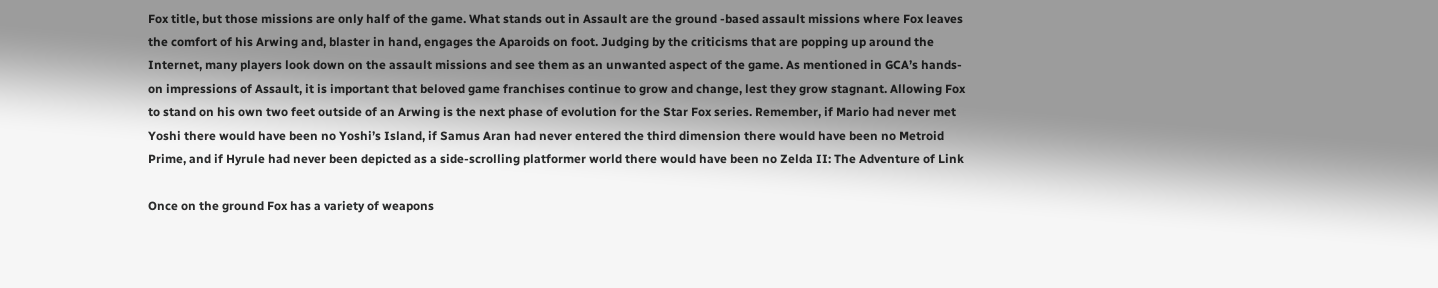Fox title, but those missions are only half of the game. What stands out in Assault are the ground -based assault missions where Fox leaves the comfort of his Arwing and, blaster in hand, engages the Aparoids on foot. Judging by the criticisms that are popping up around the Internet, many players look down on the assault missions and see them as an unwanted aspect of the game. As mentioned in GCA’s hands-on impressions of Assault, it is important that beloved game franchises continue to grow and change, lest they grow stagnant. Allowing Fox to stand on his own two feet outside of an Arwing is the next phase of evolution for the Star Fox series. Remember, if Mario had never met Yoshi there would have been no Yoshi’s Island, if Samus Aran had never entered the third dimension there would have been no Metroid Prime, and if Hyrule had never been depicted as a side-scrolling platformer world there would have been no Zelda II: The Adventure of Link

Once on the ground Fox has a variety of weapons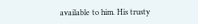available to him. His trusty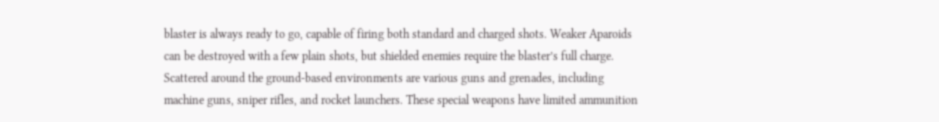blaster is always ready to go, capable of firing both standard and charged shots. Weaker Aparoids can be destroyed with a few plain shots, but shielded enemies require the blaster’s full charge. Scattered around the ground-based environments are various guns and grenades, including machine guns, sniper rifles, and rocket launchers. These special weapons have limited ammunition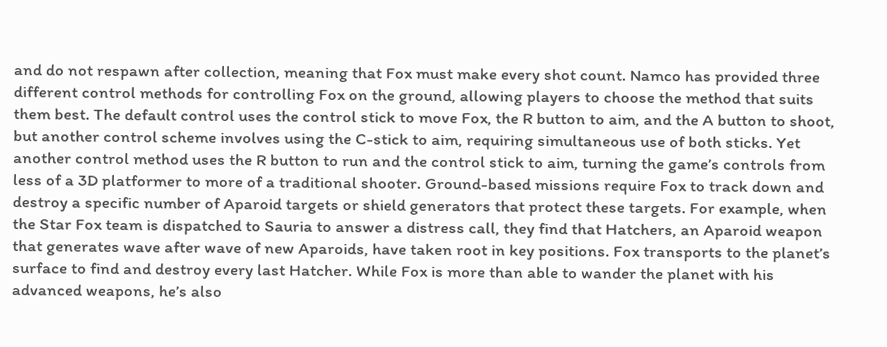and do not respawn after collection, meaning that Fox must make every shot count. Namco has provided three different control methods for controlling Fox on the ground, allowing players to choose the method that suits them best. The default control uses the control stick to move Fox, the R button to aim, and the A button to shoot, but another control scheme involves using the C-stick to aim, requiring simultaneous use of both sticks. Yet another control method uses the R button to run and the control stick to aim, turning the game’s controls from less of a 3D platformer to more of a traditional shooter. Ground-based missions require Fox to track down and destroy a specific number of Aparoid targets or shield generators that protect these targets. For example, when the Star Fox team is dispatched to Sauria to answer a distress call, they find that Hatchers, an Aparoid weapon that generates wave after wave of new Aparoids, have taken root in key positions. Fox transports to the planet’s surface to find and destroy every last Hatcher. While Fox is more than able to wander the planet with his advanced weapons, he’s also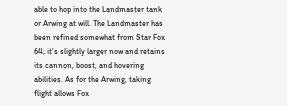able to hop into the Landmaster tank or Arwing at will. The Landmaster has been refined somewhat from Star Fox 64; it’s slightly larger now and retains its cannon, boost, and hovering abilities. As for the Arwing, taking flight allows Fox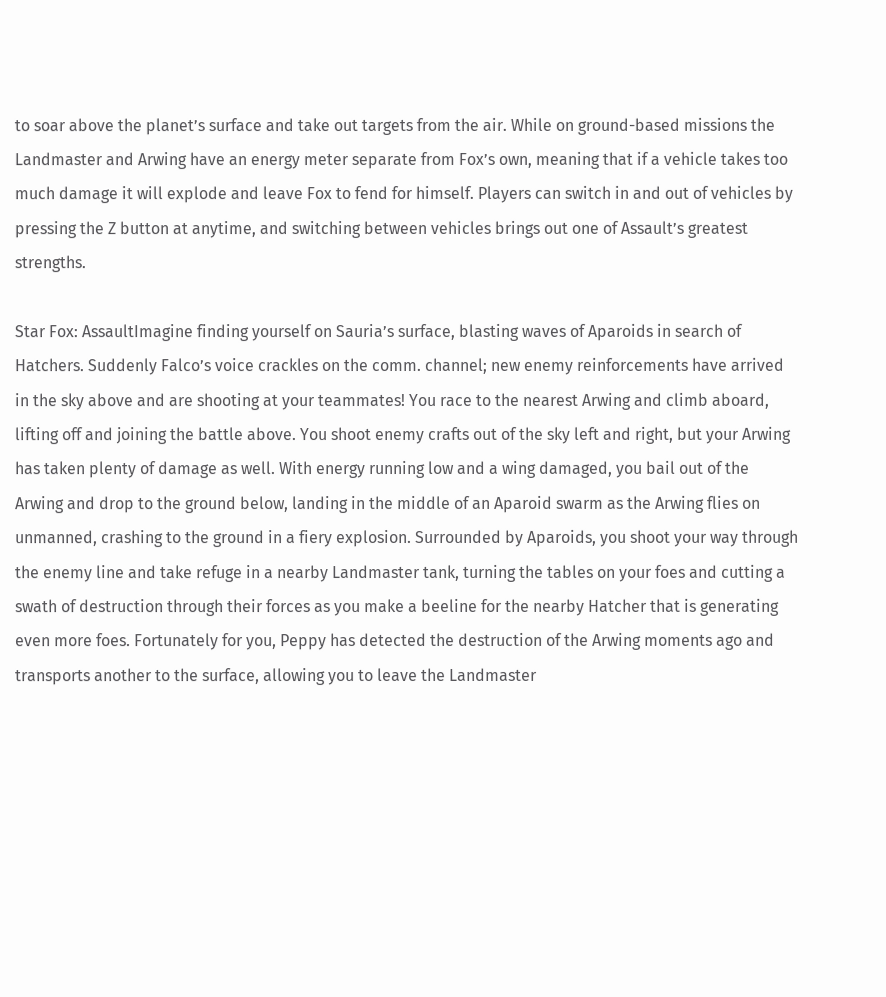to soar above the planet’s surface and take out targets from the air. While on ground-based missions the Landmaster and Arwing have an energy meter separate from Fox’s own, meaning that if a vehicle takes too much damage it will explode and leave Fox to fend for himself. Players can switch in and out of vehicles by pressing the Z button at anytime, and switching between vehicles brings out one of Assault’s greatest strengths.

Star Fox: AssaultImagine finding yourself on Sauria’s surface, blasting waves of Aparoids in search of Hatchers. Suddenly Falco’s voice crackles on the comm. channel; new enemy reinforcements have arrived in the sky above and are shooting at your teammates! You race to the nearest Arwing and climb aboard, lifting off and joining the battle above. You shoot enemy crafts out of the sky left and right, but your Arwing has taken plenty of damage as well. With energy running low and a wing damaged, you bail out of the Arwing and drop to the ground below, landing in the middle of an Aparoid swarm as the Arwing flies on unmanned, crashing to the ground in a fiery explosion. Surrounded by Aparoids, you shoot your way through the enemy line and take refuge in a nearby Landmaster tank, turning the tables on your foes and cutting a swath of destruction through their forces as you make a beeline for the nearby Hatcher that is generating even more foes. Fortunately for you, Peppy has detected the destruction of the Arwing moments ago and transports another to the surface, allowing you to leave the Landmaster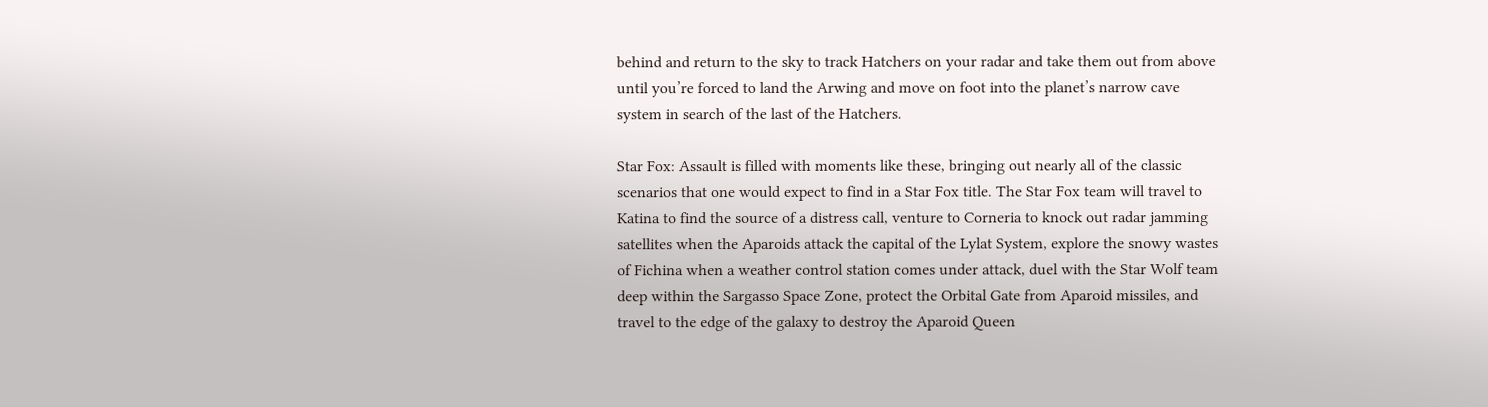behind and return to the sky to track Hatchers on your radar and take them out from above until you’re forced to land the Arwing and move on foot into the planet’s narrow cave system in search of the last of the Hatchers.

Star Fox: Assault is filled with moments like these, bringing out nearly all of the classic scenarios that one would expect to find in a Star Fox title. The Star Fox team will travel to Katina to find the source of a distress call, venture to Corneria to knock out radar jamming satellites when the Aparoids attack the capital of the Lylat System, explore the snowy wastes of Fichina when a weather control station comes under attack, duel with the Star Wolf team deep within the Sargasso Space Zone, protect the Orbital Gate from Aparoid missiles, and travel to the edge of the galaxy to destroy the Aparoid Queen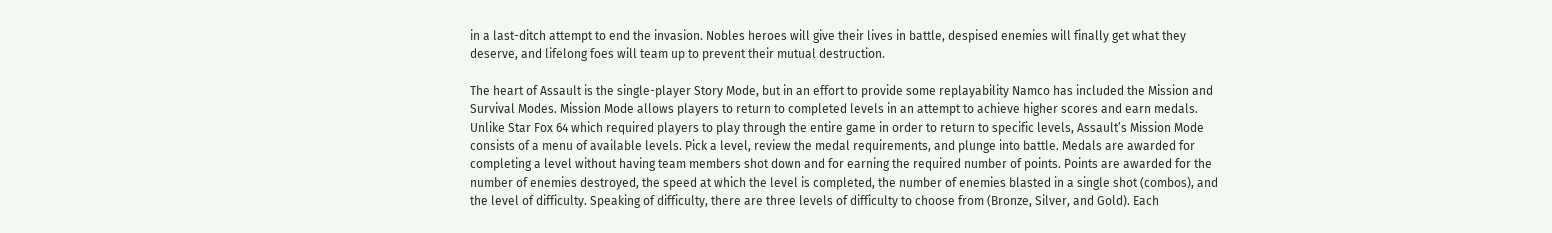in a last-ditch attempt to end the invasion. Nobles heroes will give their lives in battle, despised enemies will finally get what they deserve, and lifelong foes will team up to prevent their mutual destruction.

The heart of Assault is the single-player Story Mode, but in an effort to provide some replayability Namco has included the Mission and Survival Modes. Mission Mode allows players to return to completed levels in an attempt to achieve higher scores and earn medals. Unlike Star Fox 64 which required players to play through the entire game in order to return to specific levels, Assault’s Mission Mode consists of a menu of available levels. Pick a level, review the medal requirements, and plunge into battle. Medals are awarded for completing a level without having team members shot down and for earning the required number of points. Points are awarded for the number of enemies destroyed, the speed at which the level is completed, the number of enemies blasted in a single shot (combos), and the level of difficulty. Speaking of difficulty, there are three levels of difficulty to choose from (Bronze, Silver, and Gold). Each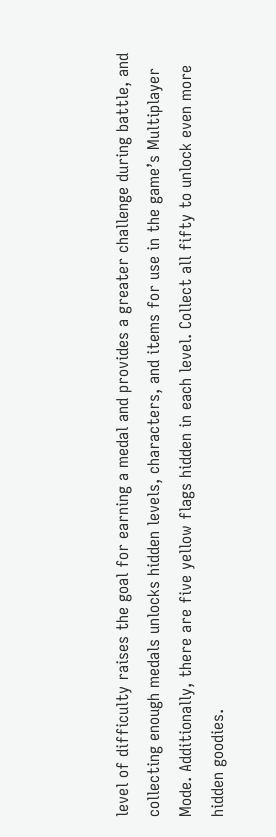level of difficulty raises the goal for earning a medal and provides a greater challenge during battle, and collecting enough medals unlocks hidden levels, characters, and items for use in the game’s Multiplayer Mode. Additionally, there are five yellow flags hidden in each level. Collect all fifty to unlock even more hidden goodies.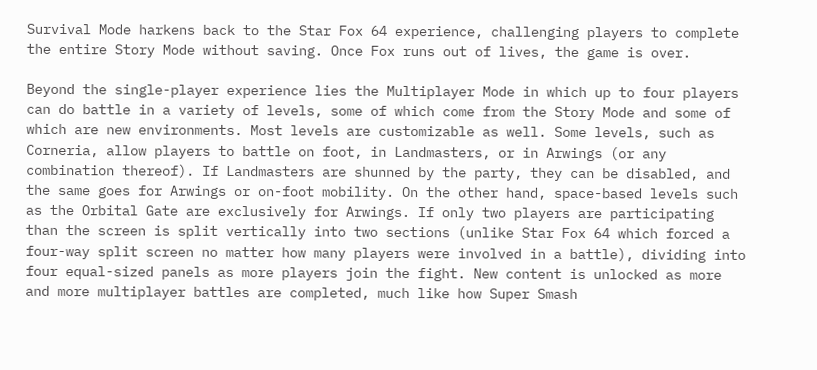Survival Mode harkens back to the Star Fox 64 experience, challenging players to complete the entire Story Mode without saving. Once Fox runs out of lives, the game is over.

Beyond the single-player experience lies the Multiplayer Mode in which up to four players can do battle in a variety of levels, some of which come from the Story Mode and some of which are new environments. Most levels are customizable as well. Some levels, such as Corneria, allow players to battle on foot, in Landmasters, or in Arwings (or any combination thereof). If Landmasters are shunned by the party, they can be disabled, and the same goes for Arwings or on-foot mobility. On the other hand, space-based levels such as the Orbital Gate are exclusively for Arwings. If only two players are participating than the screen is split vertically into two sections (unlike Star Fox 64 which forced a four-way split screen no matter how many players were involved in a battle), dividing into four equal-sized panels as more players join the fight. New content is unlocked as more and more multiplayer battles are completed, much like how Super Smash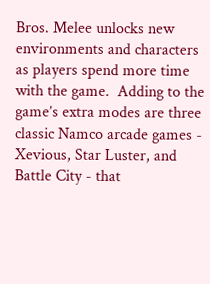Bros. Melee unlocks new environments and characters as players spend more time with the game.  Adding to the game’s extra modes are three classic Namco arcade games - Xevious, Star Luster, and Battle City - that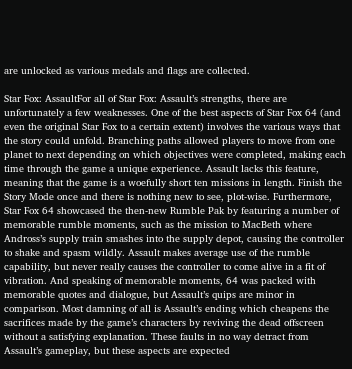are unlocked as various medals and flags are collected.

Star Fox: AssaultFor all of Star Fox: Assault’s strengths, there are unfortunately a few weaknesses. One of the best aspects of Star Fox 64 (and even the original Star Fox to a certain extent) involves the various ways that the story could unfold. Branching paths allowed players to move from one planet to next depending on which objectives were completed, making each time through the game a unique experience. Assault lacks this feature, meaning that the game is a woefully short ten missions in length. Finish the Story Mode once and there is nothing new to see, plot-wise. Furthermore, Star Fox 64 showcased the then-new Rumble Pak by featuring a number of memorable rumble moments, such as the mission to MacBeth where Andross’s supply train smashes into the supply depot, causing the controller to shake and spasm wildly. Assault makes average use of the rumble capability, but never really causes the controller to come alive in a fit of vibration. And speaking of memorable moments, 64 was packed with memorable quotes and dialogue, but Assault’s quips are minor in comparison. Most damning of all is Assault’s ending which cheapens the sacrifices made by the game’s characters by reviving the dead offscreen without a satisfying explanation. These faults in no way detract from Assault’s gameplay, but these aspects are expected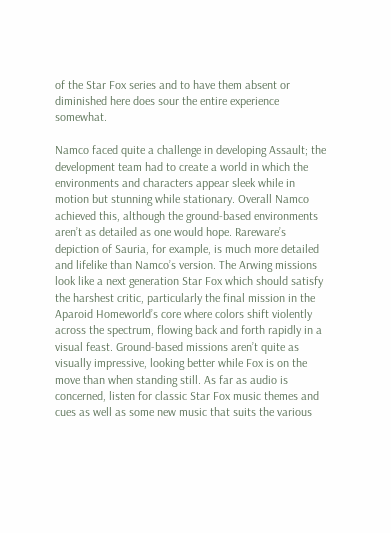of the Star Fox series and to have them absent or diminished here does sour the entire experience somewhat.

Namco faced quite a challenge in developing Assault; the development team had to create a world in which the environments and characters appear sleek while in motion but stunning while stationary. Overall Namco achieved this, although the ground-based environments aren’t as detailed as one would hope. Rareware’s depiction of Sauria, for example, is much more detailed and lifelike than Namco’s version. The Arwing missions look like a next generation Star Fox which should satisfy the harshest critic, particularly the final mission in the Aparoid Homeworld’s core where colors shift violently across the spectrum, flowing back and forth rapidly in a visual feast. Ground-based missions aren’t quite as visually impressive, looking better while Fox is on the move than when standing still. As far as audio is concerned, listen for classic Star Fox music themes and cues as well as some new music that suits the various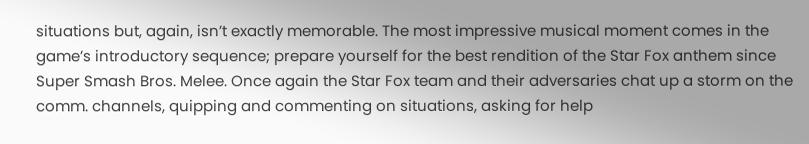situations but, again, isn’t exactly memorable. The most impressive musical moment comes in the game’s introductory sequence; prepare yourself for the best rendition of the Star Fox anthem since Super Smash Bros. Melee. Once again the Star Fox team and their adversaries chat up a storm on the comm. channels, quipping and commenting on situations, asking for help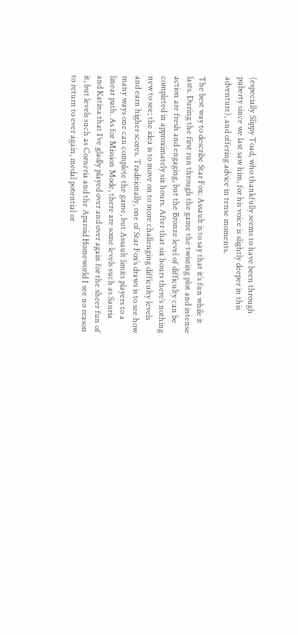(especially Slippy Toad, who thankfully seems to have been through puberty since we last saw him, for his voice is slightly deeper in this adventure), and offering advice in tense moments.

The best way to describe Star Fox: Assault is to say that it’s fun while it lasts. During the first run through the game the twisting plot and intense action are fresh and engaging, but the Bronze level of difficulty can be completed in approximately six hours. After that six hours there’s nothing new to see; the idea is to move on to more challenging difficulty levels and earn higher scores. Traditionally, one of Star Fox’s draws is to see how many ways one can complete the game, but Assault limits players to a linear path. As for Mission Mode, there are some levels such as Sauria and Katina that I’ve gladly played over and over again for the sheer fun of it, but levels such as Corneria and the Aparoid Homeworld I see no reason to return to ever again, medal potential or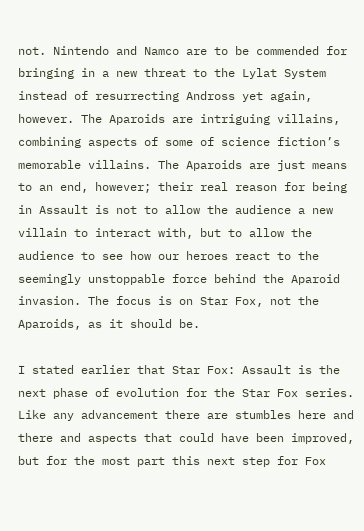not. Nintendo and Namco are to be commended for bringing in a new threat to the Lylat System instead of resurrecting Andross yet again, however. The Aparoids are intriguing villains, combining aspects of some of science fiction’s memorable villains. The Aparoids are just means to an end, however; their real reason for being in Assault is not to allow the audience a new villain to interact with, but to allow the audience to see how our heroes react to the seemingly unstoppable force behind the Aparoid invasion. The focus is on Star Fox, not the Aparoids, as it should be.

I stated earlier that Star Fox: Assault is the next phase of evolution for the Star Fox series. Like any advancement there are stumbles here and there and aspects that could have been improved, but for the most part this next step for Fox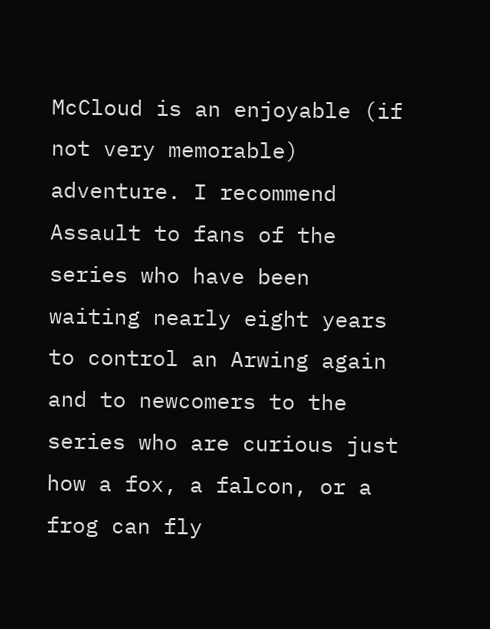McCloud is an enjoyable (if not very memorable) adventure. I recommend Assault to fans of the series who have been waiting nearly eight years to control an Arwing again and to newcomers to the series who are curious just how a fox, a falcon, or a frog can fly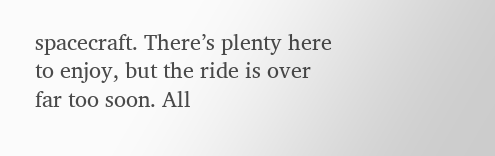spacecraft. There’s plenty here to enjoy, but the ride is over far too soon. All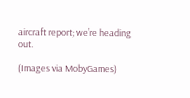aircraft report; we’re heading out.

(Images via MobyGames)